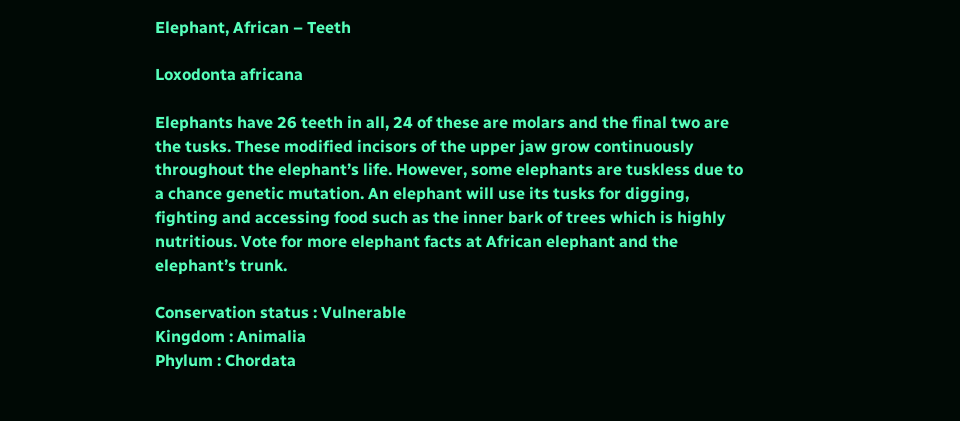Elephant, African – Teeth

Loxodonta africana

Elephants have 26 teeth in all, 24 of these are molars and the final two are the tusks. These modified incisors of the upper jaw grow continuously throughout the elephant’s life. However, some elephants are tuskless due to a chance genetic mutation. An elephant will use its tusks for digging, fighting and accessing food such as the inner bark of trees which is highly nutritious. Vote for more elephant facts at African elephant and the elephant’s trunk.

Conservation status : Vulnerable
Kingdom : Animalia
Phylum : Chordata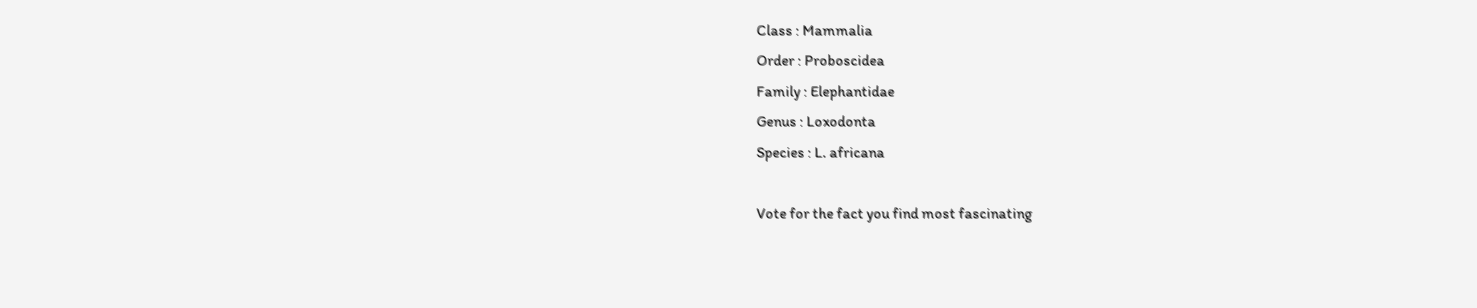Class : Mammalia
Order : Proboscidea
Family : Elephantidae
Genus : Loxodonta
Species : L. africana

Vote for the fact you find most fascinating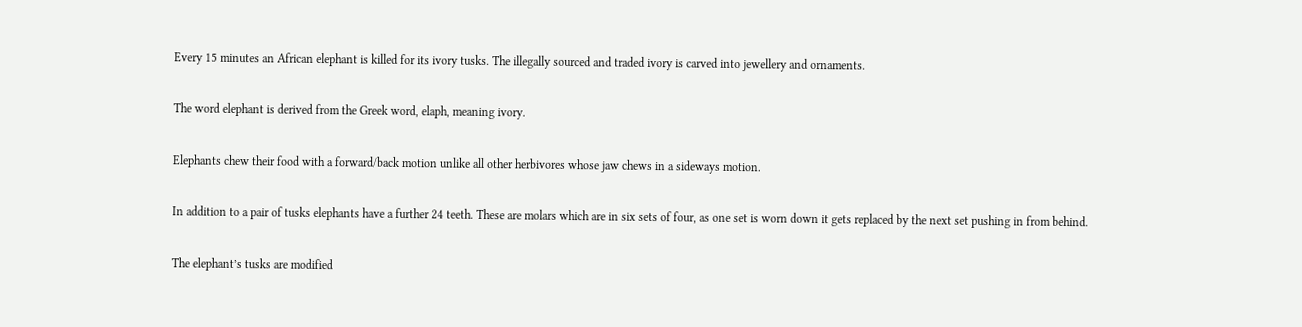Every 15 minutes an African elephant is killed for its ivory tusks. The illegally sourced and traded ivory is carved into jewellery and ornaments.

The word elephant is derived from the Greek word, elaph, meaning ivory.

Elephants chew their food with a forward/back motion unlike all other herbivores whose jaw chews in a sideways motion.

In addition to a pair of tusks elephants have a further 24 teeth. These are molars which are in six sets of four, as one set is worn down it gets replaced by the next set pushing in from behind.

The elephant’s tusks are modified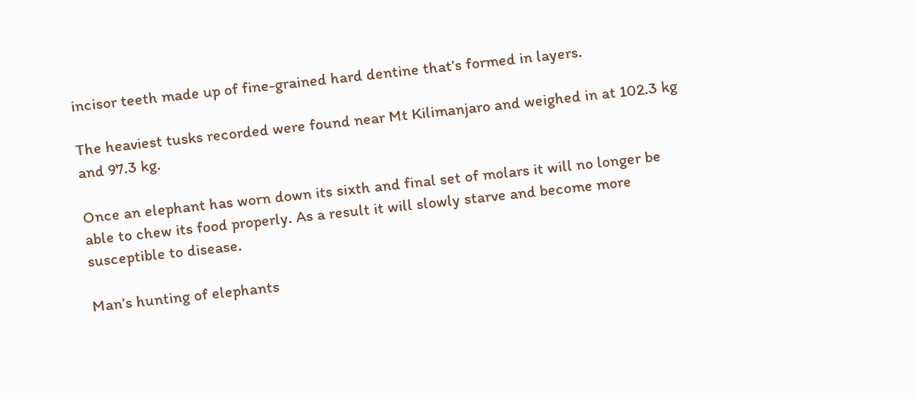incisor teeth made up of fine-grained hard dentine that’s formed in layers.

The heaviest tusks recorded were found near Mt Kilimanjaro and weighed in at 102.3 kg and 97.3 kg.

Once an elephant has worn down its sixth and final set of molars it will no longer be able to chew its food properly. As a result it will slowly starve and become more susceptible to disease.

Man’s hunting of elephants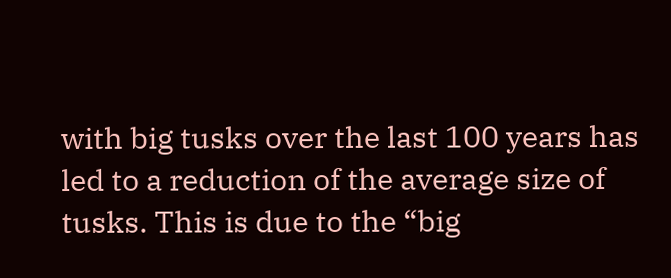with big tusks over the last 100 years has led to a reduction of the average size of tusks. This is due to the “big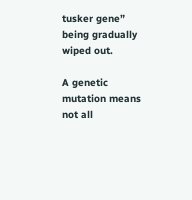tusker gene” being gradually wiped out.

A genetic mutation means not all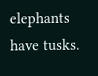elephants have tusks.